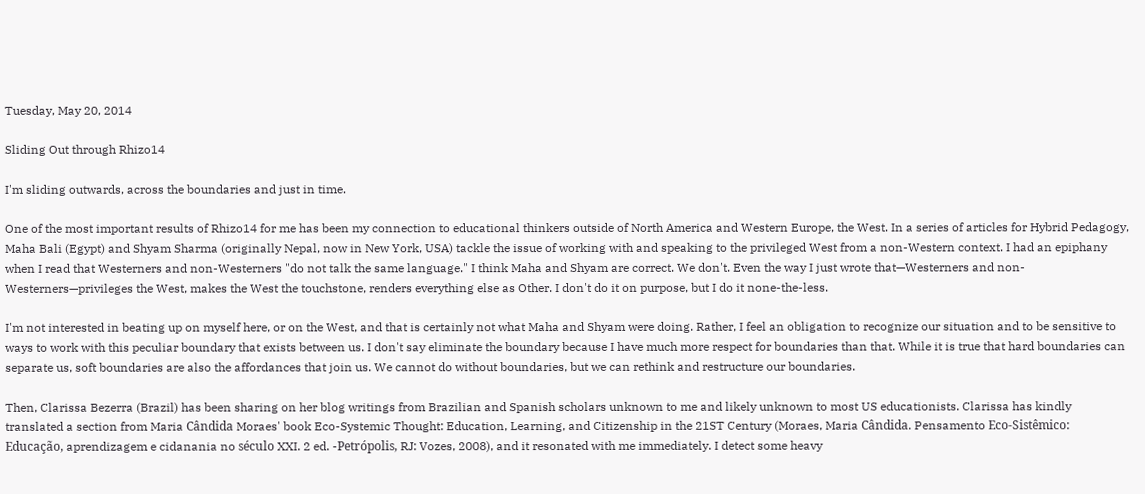Tuesday, May 20, 2014

Sliding Out through Rhizo14

I'm sliding outwards, across the boundaries and just in time.

One of the most important results of Rhizo14 for me has been my connection to educational thinkers outside of North America and Western Europe, the West. In a series of articles for Hybrid Pedagogy, Maha Bali (Egypt) and Shyam Sharma (originally Nepal, now in New York, USA) tackle the issue of working with and speaking to the privileged West from a non-Western context. I had an epiphany when I read that Westerners and non-Westerners "do not talk the same language." I think Maha and Shyam are correct. We don't. Even the way I just wrote that—Westerners and non-Westerners—privileges the West, makes the West the touchstone, renders everything else as Other. I don't do it on purpose, but I do it none-the-less.

I'm not interested in beating up on myself here, or on the West, and that is certainly not what Maha and Shyam were doing. Rather, I feel an obligation to recognize our situation and to be sensitive to ways to work with this peculiar boundary that exists between us. I don't say eliminate the boundary because I have much more respect for boundaries than that. While it is true that hard boundaries can separate us, soft boundaries are also the affordances that join us. We cannot do without boundaries, but we can rethink and restructure our boundaries.

Then, Clarissa Bezerra (Brazil) has been sharing on her blog writings from Brazilian and Spanish scholars unknown to me and likely unknown to most US educationists. Clarissa has kindly translated a section from Maria Cândida Moraes' book Eco-Systemic Thought: Education, Learning, and Citizenship in the 21ST Century (Moraes, Maria Cândida. Pensamento Eco-Sistêmico: Educação, aprendizagem e cidanania no século XXI. 2 ed. -Petrópolis, RJ: Vozes, 2008), and it resonated with me immediately. I detect some heavy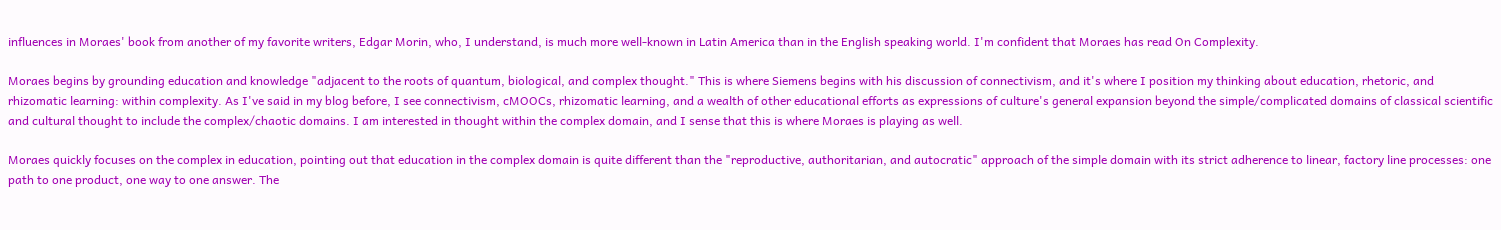influences in Moraes' book from another of my favorite writers, Edgar Morin, who, I understand, is much more well-known in Latin America than in the English speaking world. I'm confident that Moraes has read On Complexity.

Moraes begins by grounding education and knowledge "adjacent to the roots of quantum, biological, and complex thought." This is where Siemens begins with his discussion of connectivism, and it's where I position my thinking about education, rhetoric, and rhizomatic learning: within complexity. As I've said in my blog before, I see connectivism, cMOOCs, rhizomatic learning, and a wealth of other educational efforts as expressions of culture's general expansion beyond the simple/complicated domains of classical scientific and cultural thought to include the complex/chaotic domains. I am interested in thought within the complex domain, and I sense that this is where Moraes is playing as well.

Moraes quickly focuses on the complex in education, pointing out that education in the complex domain is quite different than the "reproductive, authoritarian, and autocratic" approach of the simple domain with its strict adherence to linear, factory line processes: one path to one product, one way to one answer. The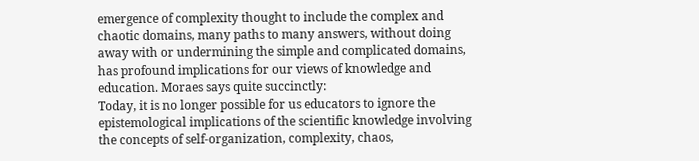emergence of complexity thought to include the complex and chaotic domains, many paths to many answers, without doing away with or undermining the simple and complicated domains, has profound implications for our views of knowledge and education. Moraes says quite succinctly:
Today, it is no longer possible for us educators to ignore the epistemological implications of the scientific knowledge involving the concepts of self-organization, complexity, chaos,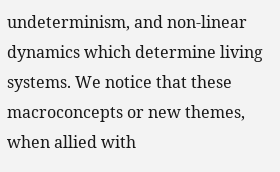undeterminism, and non-linear dynamics which determine living systems. We notice that these macroconcepts or new themes, when allied with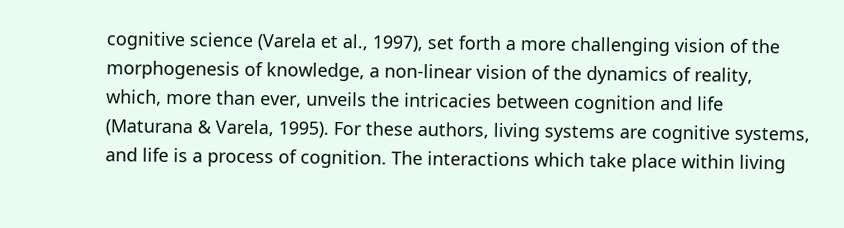cognitive science (Varela et al., 1997), set forth a more challenging vision of the morphogenesis of knowledge, a non-linear vision of the dynamics of reality, which, more than ever, unveils the intricacies between cognition and life (Maturana & Varela, 1995). For these authors, living systems are cognitive systems, and life is a process of cognition. The interactions which take place within living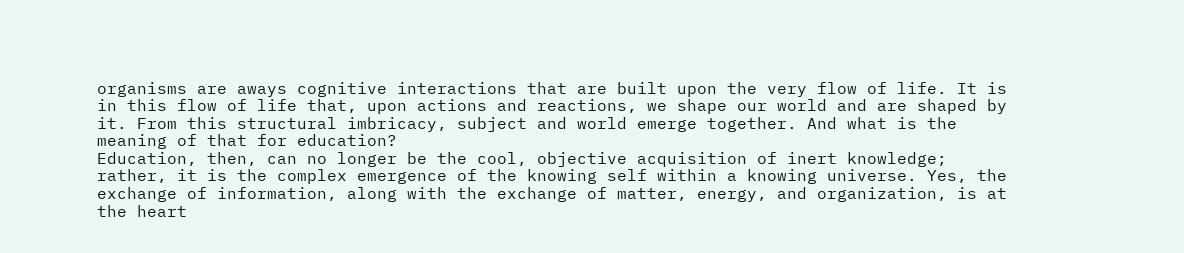organisms are aways cognitive interactions that are built upon the very flow of life. It is in this flow of life that, upon actions and reactions, we shape our world and are shaped by it. From this structural imbricacy, subject and world emerge together. And what is the meaning of that for education?
Education, then, can no longer be the cool, objective acquisition of inert knowledge; rather, it is the complex emergence of the knowing self within a knowing universe. Yes, the exchange of information, along with the exchange of matter, energy, and organization, is at the heart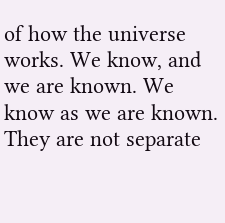of how the universe works. We know, and we are known. We know as we are known. They are not separate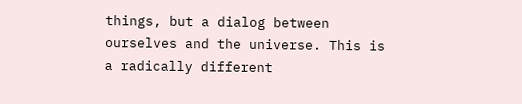things, but a dialog between ourselves and the universe. This is a radically different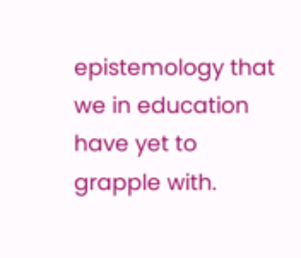epistemology that we in education have yet to grapple with.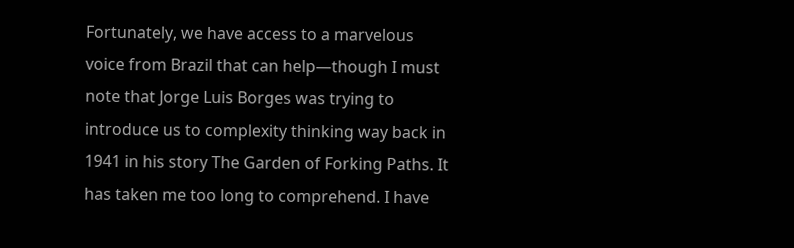Fortunately, we have access to a marvelous voice from Brazil that can help—though I must note that Jorge Luis Borges was trying to introduce us to complexity thinking way back in 1941 in his story The Garden of Forking Paths. It has taken me too long to comprehend. I have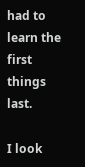had to learn the first things last.

I look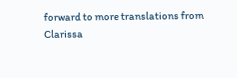forward to more translations from Clarissa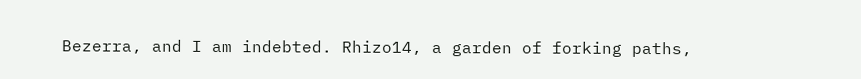Bezerra, and I am indebted. Rhizo14, a garden of forking paths,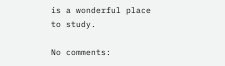is a wonderful place to study.

No comments: